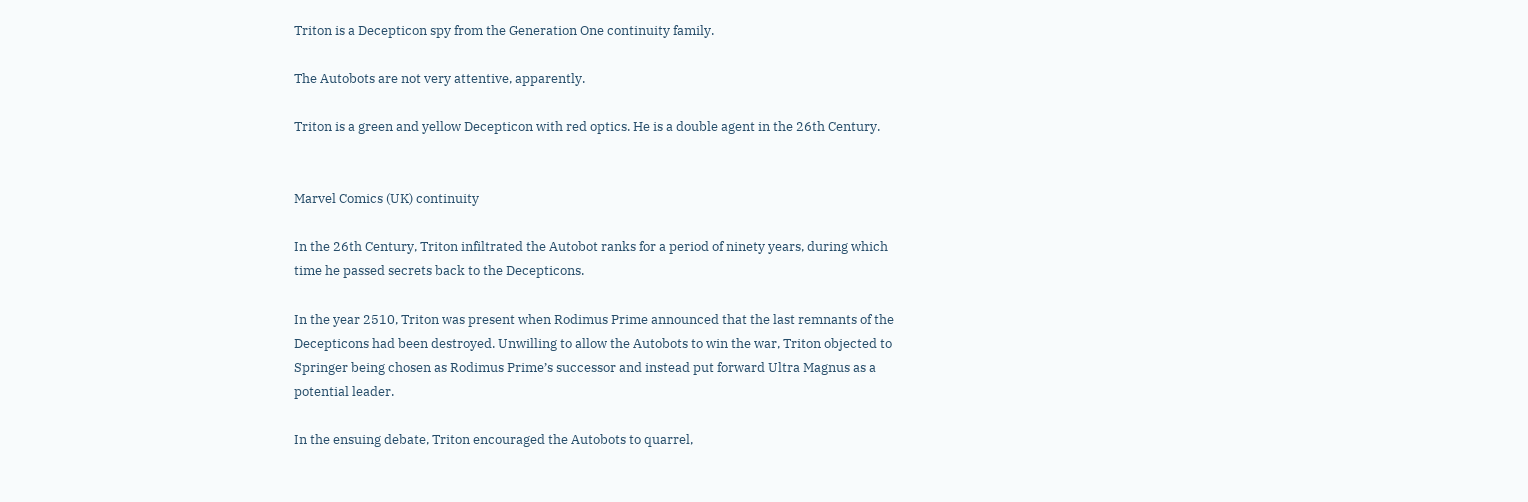Triton is a Decepticon spy from the Generation One continuity family.

The Autobots are not very attentive, apparently.

Triton is a green and yellow Decepticon with red optics. He is a double agent in the 26th Century.


Marvel Comics (UK) continuity

In the 26th Century, Triton infiltrated the Autobot ranks for a period of ninety years, during which time he passed secrets back to the Decepticons.

In the year 2510, Triton was present when Rodimus Prime announced that the last remnants of the Decepticons had been destroyed. Unwilling to allow the Autobots to win the war, Triton objected to Springer being chosen as Rodimus Prime’s successor and instead put forward Ultra Magnus as a potential leader.

In the ensuing debate, Triton encouraged the Autobots to quarrel,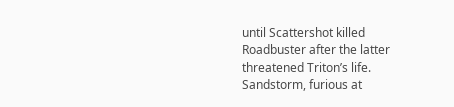until Scattershot killed Roadbuster after the latter threatened Triton’s life. Sandstorm, furious at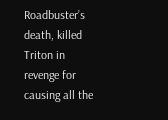Roadbuster’s death, killed Triton in revenge for causing all the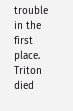trouble in the first place. Triton died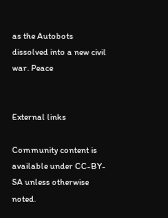as the Autobots dissolved into a new civil war. Peace


External links

Community content is available under CC-BY-SA unless otherwise noted.